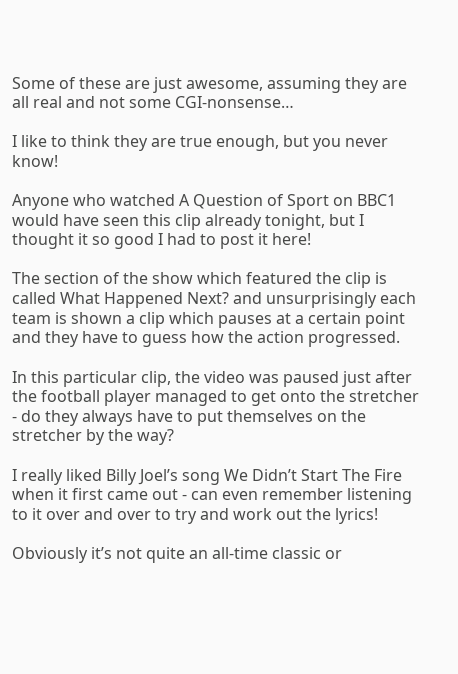Some of these are just awesome, assuming they are all real and not some CGI-nonsense…

I like to think they are true enough, but you never know!

Anyone who watched A Question of Sport on BBC1 would have seen this clip already tonight, but I thought it so good I had to post it here!

The section of the show which featured the clip is called What Happened Next? and unsurprisingly each team is shown a clip which pauses at a certain point and they have to guess how the action progressed.

In this particular clip, the video was paused just after the football player managed to get onto the stretcher - do they always have to put themselves on the stretcher by the way?

I really liked Billy Joel’s song We Didn’t Start The Fire when it first came out - can even remember listening to it over and over to try and work out the lyrics!

Obviously it’s not quite an all-time classic or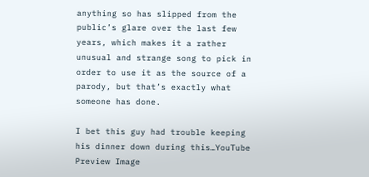anything so has slipped from the public’s glare over the last few years, which makes it a rather unusual and strange song to pick in order to use it as the source of a parody, but that’s exactly what someone has done.

I bet this guy had trouble keeping his dinner down during this…YouTube Preview Image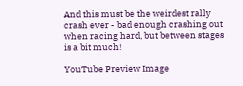And this must be the weirdest rally crash ever - bad enough crashing out when racing hard, but between stages is a bit much!

YouTube Preview Image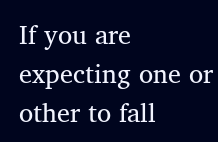If you are expecting one or other to fall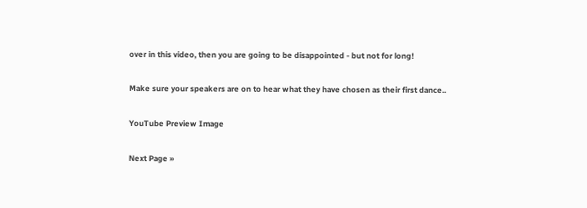over in this video, then you are going to be disappointed - but not for long!

Make sure your speakers are on to hear what they have chosen as their first dance..

YouTube Preview Image

Next Page »